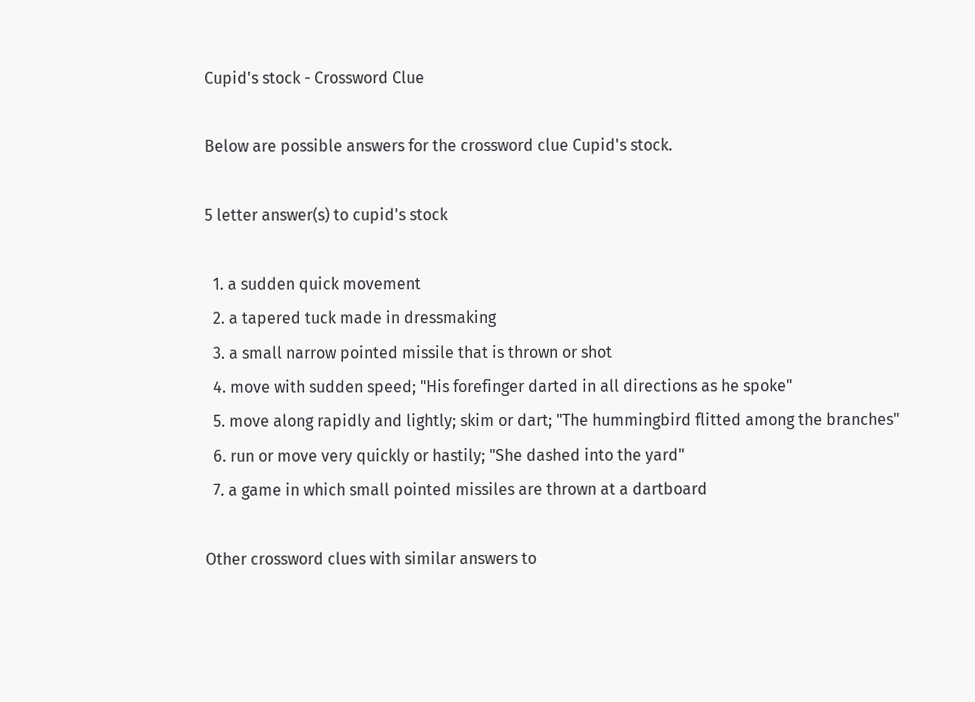Cupid's stock - Crossword Clue

Below are possible answers for the crossword clue Cupid's stock.

5 letter answer(s) to cupid's stock

  1. a sudden quick movement
  2. a tapered tuck made in dressmaking
  3. a small narrow pointed missile that is thrown or shot
  4. move with sudden speed; "His forefinger darted in all directions as he spoke"
  5. move along rapidly and lightly; skim or dart; "The hummingbird flitted among the branches"
  6. run or move very quickly or hastily; "She dashed into the yard"
  7. a game in which small pointed missiles are thrown at a dartboard

Other crossword clues with similar answers to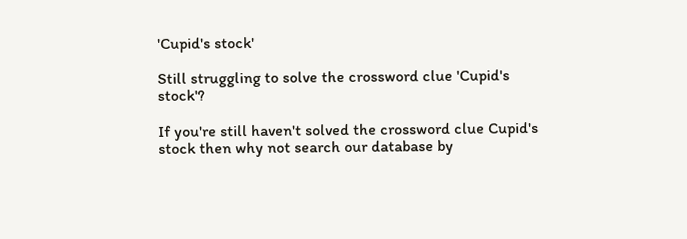'Cupid's stock'

Still struggling to solve the crossword clue 'Cupid's stock'?

If you're still haven't solved the crossword clue Cupid's stock then why not search our database by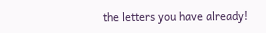the letters you have already!